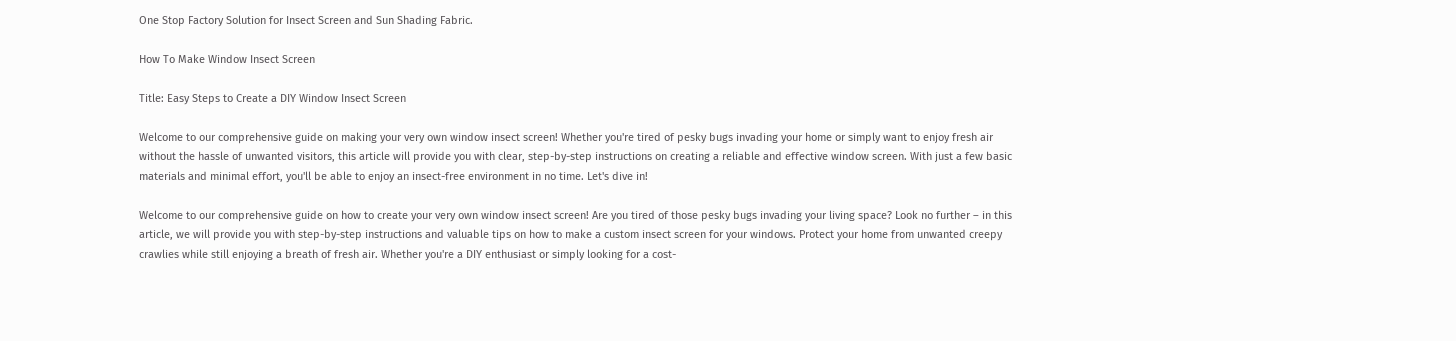One Stop Factory Solution for Insect Screen and Sun Shading Fabric.

How To Make Window Insect Screen

Title: Easy Steps to Create a DIY Window Insect Screen

Welcome to our comprehensive guide on making your very own window insect screen! Whether you're tired of pesky bugs invading your home or simply want to enjoy fresh air without the hassle of unwanted visitors, this article will provide you with clear, step-by-step instructions on creating a reliable and effective window screen. With just a few basic materials and minimal effort, you'll be able to enjoy an insect-free environment in no time. Let's dive in!

Welcome to our comprehensive guide on how to create your very own window insect screen! Are you tired of those pesky bugs invading your living space? Look no further – in this article, we will provide you with step-by-step instructions and valuable tips on how to make a custom insect screen for your windows. Protect your home from unwanted creepy crawlies while still enjoying a breath of fresh air. Whether you're a DIY enthusiast or simply looking for a cost-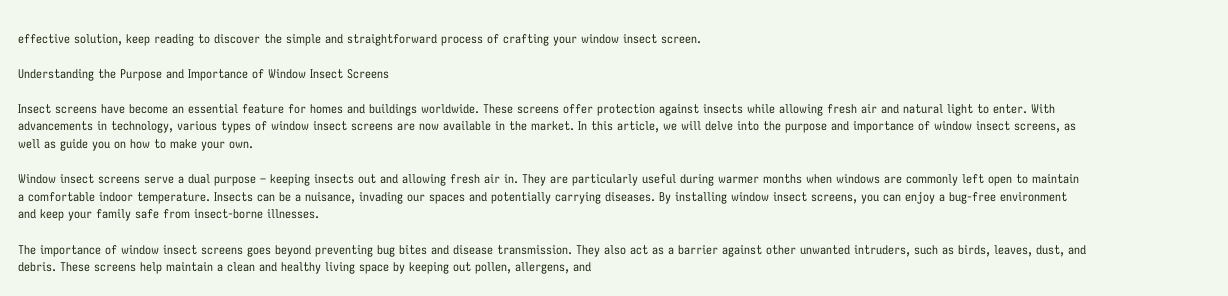effective solution, keep reading to discover the simple and straightforward process of crafting your window insect screen.

Understanding the Purpose and Importance of Window Insect Screens

Insect screens have become an essential feature for homes and buildings worldwide. These screens offer protection against insects while allowing fresh air and natural light to enter. With advancements in technology, various types of window insect screens are now available in the market. In this article, we will delve into the purpose and importance of window insect screens, as well as guide you on how to make your own.

Window insect screens serve a dual purpose – keeping insects out and allowing fresh air in. They are particularly useful during warmer months when windows are commonly left open to maintain a comfortable indoor temperature. Insects can be a nuisance, invading our spaces and potentially carrying diseases. By installing window insect screens, you can enjoy a bug-free environment and keep your family safe from insect-borne illnesses.

The importance of window insect screens goes beyond preventing bug bites and disease transmission. They also act as a barrier against other unwanted intruders, such as birds, leaves, dust, and debris. These screens help maintain a clean and healthy living space by keeping out pollen, allergens, and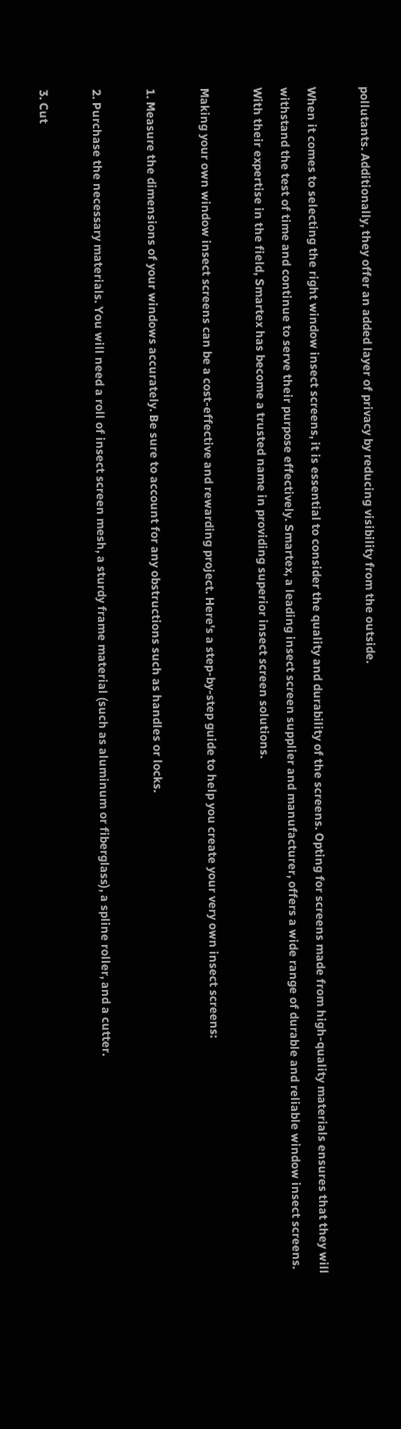pollutants. Additionally, they offer an added layer of privacy by reducing visibility from the outside.

When it comes to selecting the right window insect screens, it is essential to consider the quality and durability of the screens. Opting for screens made from high-quality materials ensures that they will withstand the test of time and continue to serve their purpose effectively. Smartex, a leading insect screen supplier and manufacturer, offers a wide range of durable and reliable window insect screens. With their expertise in the field, Smartex has become a trusted name in providing superior insect screen solutions.

Making your own window insect screens can be a cost-effective and rewarding project. Here's a step-by-step guide to help you create your very own insect screens:

1. Measure the dimensions of your windows accurately. Be sure to account for any obstructions such as handles or locks.

2. Purchase the necessary materials. You will need a roll of insect screen mesh, a sturdy frame material (such as aluminum or fiberglass), a spline roller, and a cutter.

3. Cut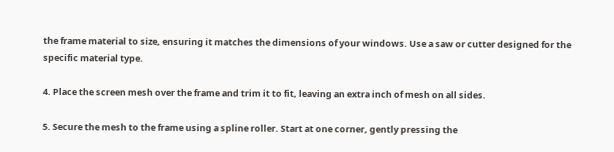the frame material to size, ensuring it matches the dimensions of your windows. Use a saw or cutter designed for the specific material type.

4. Place the screen mesh over the frame and trim it to fit, leaving an extra inch of mesh on all sides.

5. Secure the mesh to the frame using a spline roller. Start at one corner, gently pressing the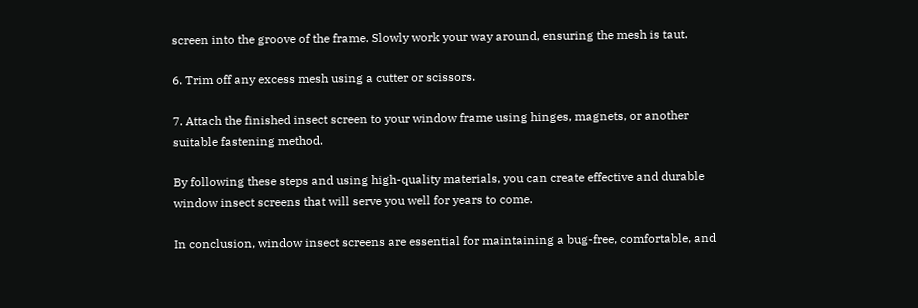screen into the groove of the frame. Slowly work your way around, ensuring the mesh is taut.

6. Trim off any excess mesh using a cutter or scissors.

7. Attach the finished insect screen to your window frame using hinges, magnets, or another suitable fastening method.

By following these steps and using high-quality materials, you can create effective and durable window insect screens that will serve you well for years to come.

In conclusion, window insect screens are essential for maintaining a bug-free, comfortable, and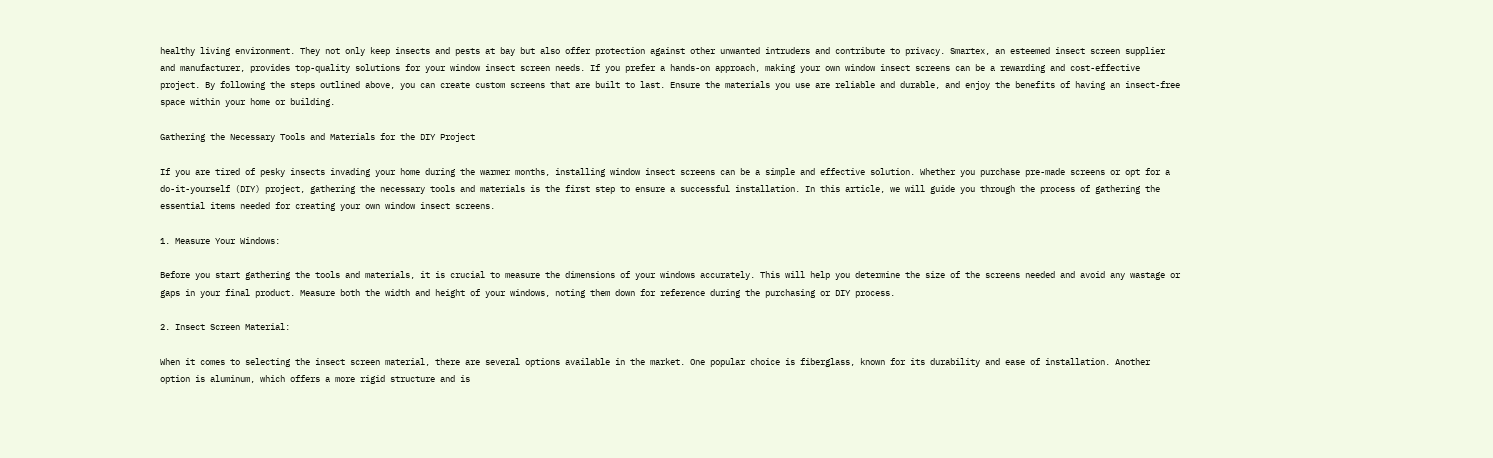healthy living environment. They not only keep insects and pests at bay but also offer protection against other unwanted intruders and contribute to privacy. Smartex, an esteemed insect screen supplier and manufacturer, provides top-quality solutions for your window insect screen needs. If you prefer a hands-on approach, making your own window insect screens can be a rewarding and cost-effective project. By following the steps outlined above, you can create custom screens that are built to last. Ensure the materials you use are reliable and durable, and enjoy the benefits of having an insect-free space within your home or building.

Gathering the Necessary Tools and Materials for the DIY Project

If you are tired of pesky insects invading your home during the warmer months, installing window insect screens can be a simple and effective solution. Whether you purchase pre-made screens or opt for a do-it-yourself (DIY) project, gathering the necessary tools and materials is the first step to ensure a successful installation. In this article, we will guide you through the process of gathering the essential items needed for creating your own window insect screens.

1. Measure Your Windows:

Before you start gathering the tools and materials, it is crucial to measure the dimensions of your windows accurately. This will help you determine the size of the screens needed and avoid any wastage or gaps in your final product. Measure both the width and height of your windows, noting them down for reference during the purchasing or DIY process.

2. Insect Screen Material:

When it comes to selecting the insect screen material, there are several options available in the market. One popular choice is fiberglass, known for its durability and ease of installation. Another option is aluminum, which offers a more rigid structure and is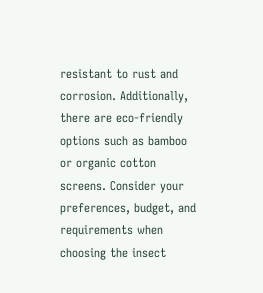resistant to rust and corrosion. Additionally, there are eco-friendly options such as bamboo or organic cotton screens. Consider your preferences, budget, and requirements when choosing the insect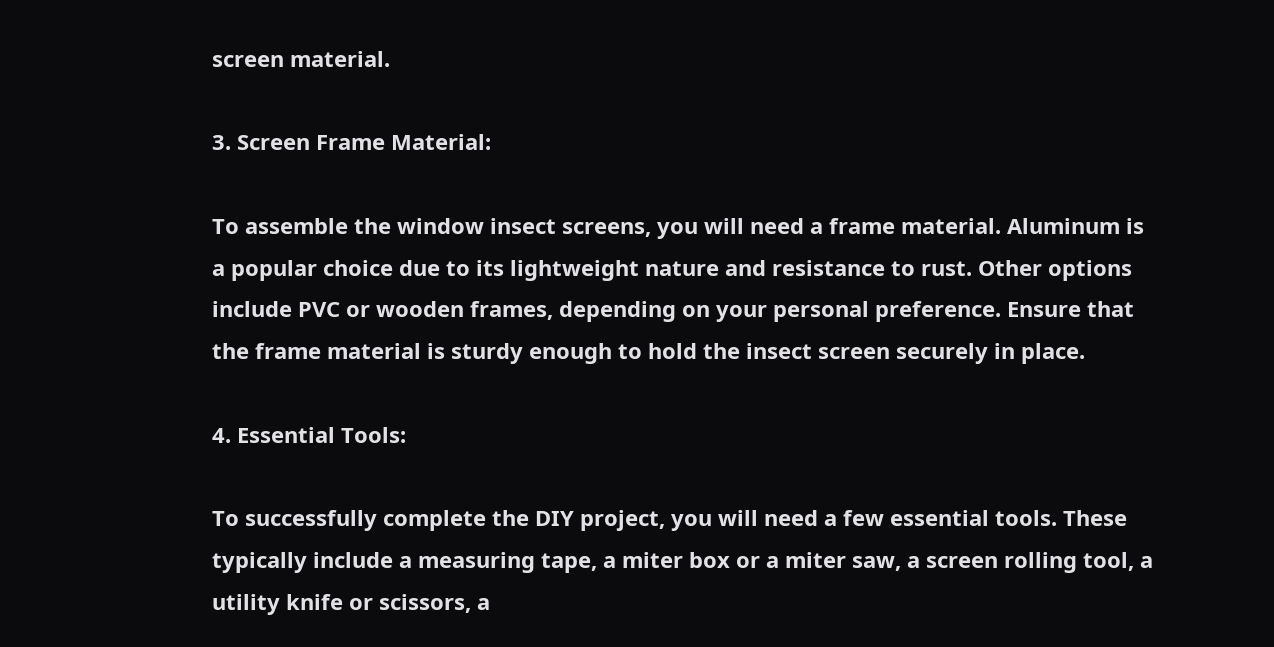screen material.

3. Screen Frame Material:

To assemble the window insect screens, you will need a frame material. Aluminum is a popular choice due to its lightweight nature and resistance to rust. Other options include PVC or wooden frames, depending on your personal preference. Ensure that the frame material is sturdy enough to hold the insect screen securely in place.

4. Essential Tools:

To successfully complete the DIY project, you will need a few essential tools. These typically include a measuring tape, a miter box or a miter saw, a screen rolling tool, a utility knife or scissors, a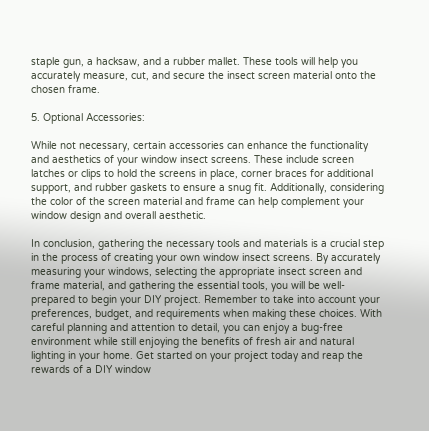staple gun, a hacksaw, and a rubber mallet. These tools will help you accurately measure, cut, and secure the insect screen material onto the chosen frame.

5. Optional Accessories:

While not necessary, certain accessories can enhance the functionality and aesthetics of your window insect screens. These include screen latches or clips to hold the screens in place, corner braces for additional support, and rubber gaskets to ensure a snug fit. Additionally, considering the color of the screen material and frame can help complement your window design and overall aesthetic.

In conclusion, gathering the necessary tools and materials is a crucial step in the process of creating your own window insect screens. By accurately measuring your windows, selecting the appropriate insect screen and frame material, and gathering the essential tools, you will be well-prepared to begin your DIY project. Remember to take into account your preferences, budget, and requirements when making these choices. With careful planning and attention to detail, you can enjoy a bug-free environment while still enjoying the benefits of fresh air and natural lighting in your home. Get started on your project today and reap the rewards of a DIY window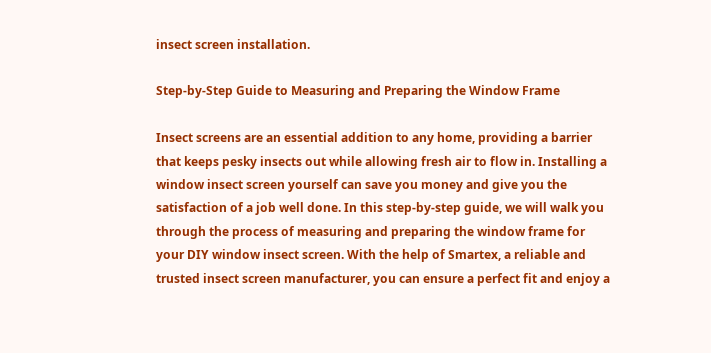insect screen installation.

Step-by-Step Guide to Measuring and Preparing the Window Frame

Insect screens are an essential addition to any home, providing a barrier that keeps pesky insects out while allowing fresh air to flow in. Installing a window insect screen yourself can save you money and give you the satisfaction of a job well done. In this step-by-step guide, we will walk you through the process of measuring and preparing the window frame for your DIY window insect screen. With the help of Smartex, a reliable and trusted insect screen manufacturer, you can ensure a perfect fit and enjoy a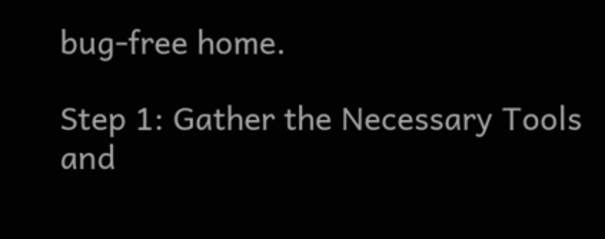bug-free home.

Step 1: Gather the Necessary Tools and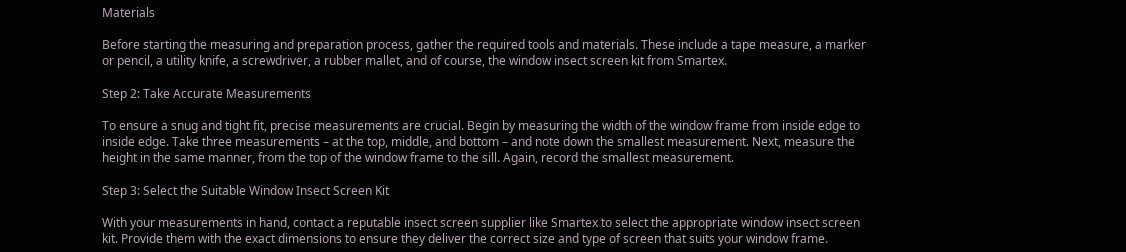Materials

Before starting the measuring and preparation process, gather the required tools and materials. These include a tape measure, a marker or pencil, a utility knife, a screwdriver, a rubber mallet, and of course, the window insect screen kit from Smartex.

Step 2: Take Accurate Measurements

To ensure a snug and tight fit, precise measurements are crucial. Begin by measuring the width of the window frame from inside edge to inside edge. Take three measurements – at the top, middle, and bottom – and note down the smallest measurement. Next, measure the height in the same manner, from the top of the window frame to the sill. Again, record the smallest measurement.

Step 3: Select the Suitable Window Insect Screen Kit

With your measurements in hand, contact a reputable insect screen supplier like Smartex to select the appropriate window insect screen kit. Provide them with the exact dimensions to ensure they deliver the correct size and type of screen that suits your window frame.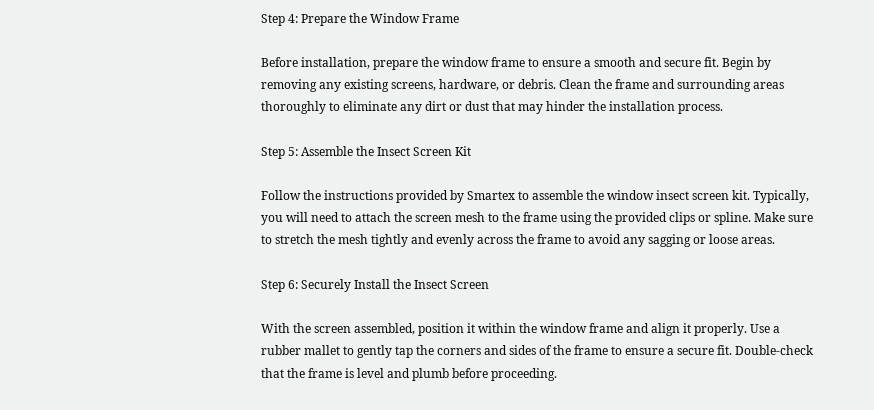Step 4: Prepare the Window Frame

Before installation, prepare the window frame to ensure a smooth and secure fit. Begin by removing any existing screens, hardware, or debris. Clean the frame and surrounding areas thoroughly to eliminate any dirt or dust that may hinder the installation process.

Step 5: Assemble the Insect Screen Kit

Follow the instructions provided by Smartex to assemble the window insect screen kit. Typically, you will need to attach the screen mesh to the frame using the provided clips or spline. Make sure to stretch the mesh tightly and evenly across the frame to avoid any sagging or loose areas.

Step 6: Securely Install the Insect Screen

With the screen assembled, position it within the window frame and align it properly. Use a rubber mallet to gently tap the corners and sides of the frame to ensure a secure fit. Double-check that the frame is level and plumb before proceeding.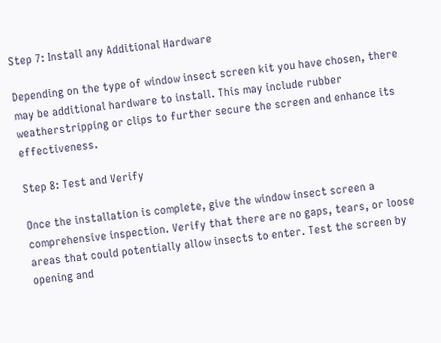Step 7: Install any Additional Hardware

Depending on the type of window insect screen kit you have chosen, there may be additional hardware to install. This may include rubber weatherstripping or clips to further secure the screen and enhance its effectiveness.

Step 8: Test and Verify

Once the installation is complete, give the window insect screen a comprehensive inspection. Verify that there are no gaps, tears, or loose areas that could potentially allow insects to enter. Test the screen by opening and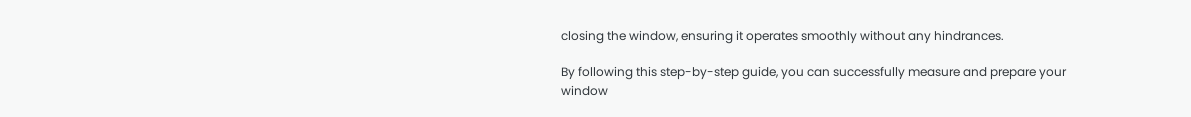closing the window, ensuring it operates smoothly without any hindrances.

By following this step-by-step guide, you can successfully measure and prepare your window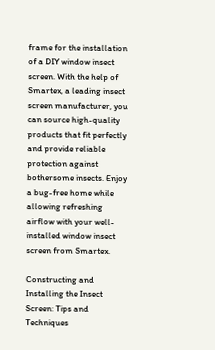frame for the installation of a DIY window insect screen. With the help of Smartex, a leading insect screen manufacturer, you can source high-quality products that fit perfectly and provide reliable protection against bothersome insects. Enjoy a bug-free home while allowing refreshing airflow with your well-installed window insect screen from Smartex.

Constructing and Installing the Insect Screen: Tips and Techniques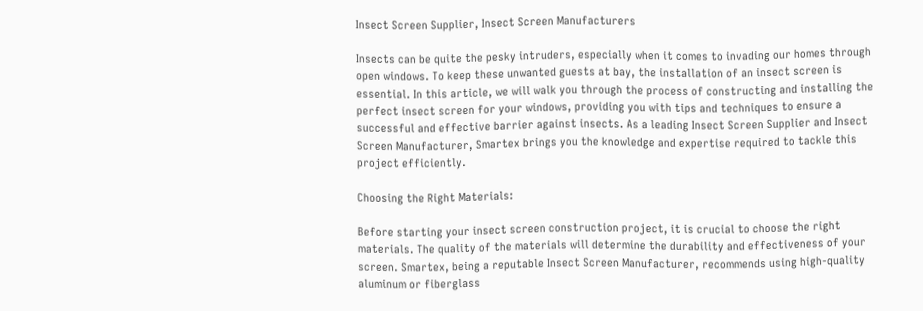Insect Screen Supplier, Insect Screen Manufacturers

Insects can be quite the pesky intruders, especially when it comes to invading our homes through open windows. To keep these unwanted guests at bay, the installation of an insect screen is essential. In this article, we will walk you through the process of constructing and installing the perfect insect screen for your windows, providing you with tips and techniques to ensure a successful and effective barrier against insects. As a leading Insect Screen Supplier and Insect Screen Manufacturer, Smartex brings you the knowledge and expertise required to tackle this project efficiently.

Choosing the Right Materials:

Before starting your insect screen construction project, it is crucial to choose the right materials. The quality of the materials will determine the durability and effectiveness of your screen. Smartex, being a reputable Insect Screen Manufacturer, recommends using high-quality aluminum or fiberglass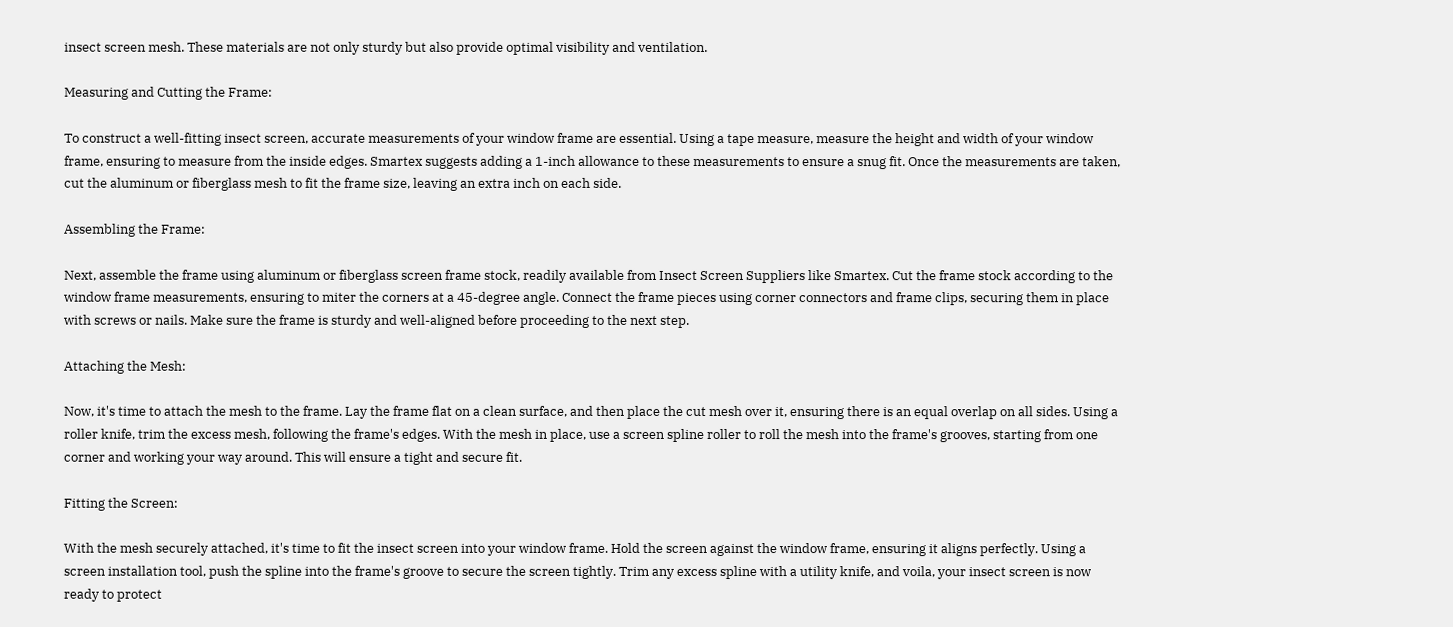insect screen mesh. These materials are not only sturdy but also provide optimal visibility and ventilation.

Measuring and Cutting the Frame:

To construct a well-fitting insect screen, accurate measurements of your window frame are essential. Using a tape measure, measure the height and width of your window frame, ensuring to measure from the inside edges. Smartex suggests adding a 1-inch allowance to these measurements to ensure a snug fit. Once the measurements are taken, cut the aluminum or fiberglass mesh to fit the frame size, leaving an extra inch on each side.

Assembling the Frame:

Next, assemble the frame using aluminum or fiberglass screen frame stock, readily available from Insect Screen Suppliers like Smartex. Cut the frame stock according to the window frame measurements, ensuring to miter the corners at a 45-degree angle. Connect the frame pieces using corner connectors and frame clips, securing them in place with screws or nails. Make sure the frame is sturdy and well-aligned before proceeding to the next step.

Attaching the Mesh:

Now, it's time to attach the mesh to the frame. Lay the frame flat on a clean surface, and then place the cut mesh over it, ensuring there is an equal overlap on all sides. Using a roller knife, trim the excess mesh, following the frame's edges. With the mesh in place, use a screen spline roller to roll the mesh into the frame's grooves, starting from one corner and working your way around. This will ensure a tight and secure fit.

Fitting the Screen:

With the mesh securely attached, it's time to fit the insect screen into your window frame. Hold the screen against the window frame, ensuring it aligns perfectly. Using a screen installation tool, push the spline into the frame's groove to secure the screen tightly. Trim any excess spline with a utility knife, and voila, your insect screen is now ready to protect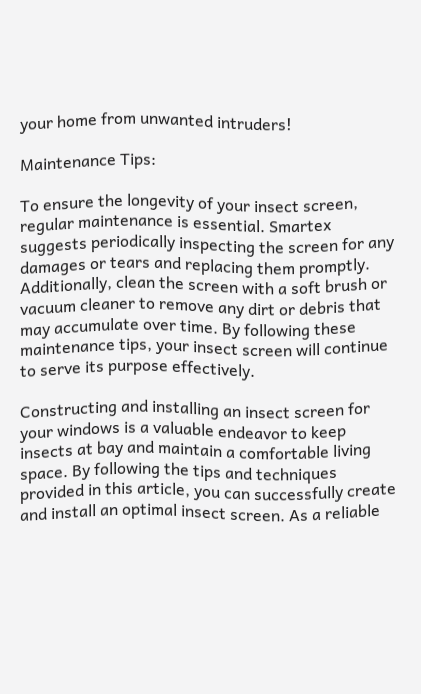your home from unwanted intruders!

Maintenance Tips:

To ensure the longevity of your insect screen, regular maintenance is essential. Smartex suggests periodically inspecting the screen for any damages or tears and replacing them promptly. Additionally, clean the screen with a soft brush or vacuum cleaner to remove any dirt or debris that may accumulate over time. By following these maintenance tips, your insect screen will continue to serve its purpose effectively.

Constructing and installing an insect screen for your windows is a valuable endeavor to keep insects at bay and maintain a comfortable living space. By following the tips and techniques provided in this article, you can successfully create and install an optimal insect screen. As a reliable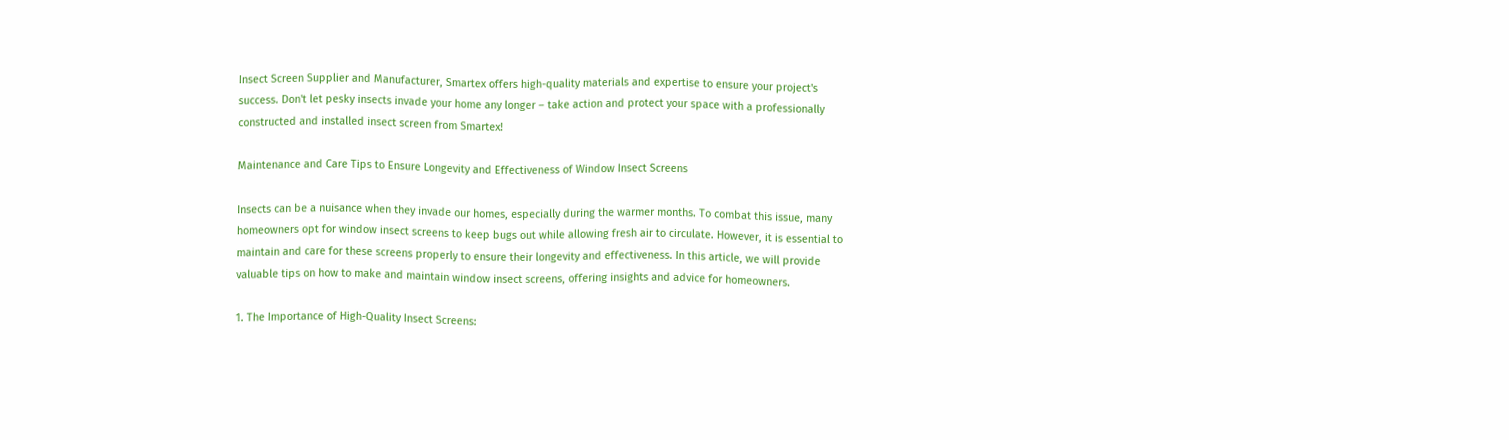Insect Screen Supplier and Manufacturer, Smartex offers high-quality materials and expertise to ensure your project's success. Don't let pesky insects invade your home any longer – take action and protect your space with a professionally constructed and installed insect screen from Smartex!

Maintenance and Care Tips to Ensure Longevity and Effectiveness of Window Insect Screens

Insects can be a nuisance when they invade our homes, especially during the warmer months. To combat this issue, many homeowners opt for window insect screens to keep bugs out while allowing fresh air to circulate. However, it is essential to maintain and care for these screens properly to ensure their longevity and effectiveness. In this article, we will provide valuable tips on how to make and maintain window insect screens, offering insights and advice for homeowners.

1. The Importance of High-Quality Insect Screens: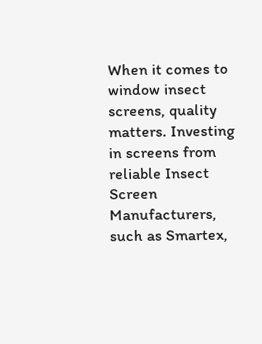When it comes to window insect screens, quality matters. Investing in screens from reliable Insect Screen Manufacturers, such as Smartex,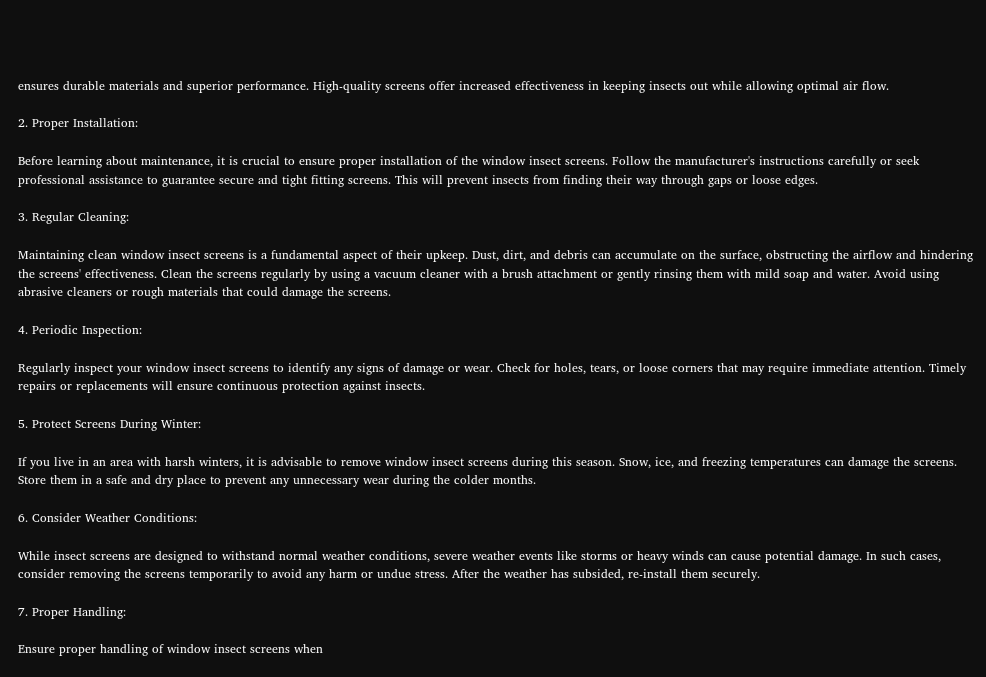ensures durable materials and superior performance. High-quality screens offer increased effectiveness in keeping insects out while allowing optimal air flow.

2. Proper Installation:

Before learning about maintenance, it is crucial to ensure proper installation of the window insect screens. Follow the manufacturer's instructions carefully or seek professional assistance to guarantee secure and tight fitting screens. This will prevent insects from finding their way through gaps or loose edges.

3. Regular Cleaning:

Maintaining clean window insect screens is a fundamental aspect of their upkeep. Dust, dirt, and debris can accumulate on the surface, obstructing the airflow and hindering the screens' effectiveness. Clean the screens regularly by using a vacuum cleaner with a brush attachment or gently rinsing them with mild soap and water. Avoid using abrasive cleaners or rough materials that could damage the screens.

4. Periodic Inspection:

Regularly inspect your window insect screens to identify any signs of damage or wear. Check for holes, tears, or loose corners that may require immediate attention. Timely repairs or replacements will ensure continuous protection against insects.

5. Protect Screens During Winter:

If you live in an area with harsh winters, it is advisable to remove window insect screens during this season. Snow, ice, and freezing temperatures can damage the screens. Store them in a safe and dry place to prevent any unnecessary wear during the colder months.

6. Consider Weather Conditions:

While insect screens are designed to withstand normal weather conditions, severe weather events like storms or heavy winds can cause potential damage. In such cases, consider removing the screens temporarily to avoid any harm or undue stress. After the weather has subsided, re-install them securely.

7. Proper Handling:

Ensure proper handling of window insect screens when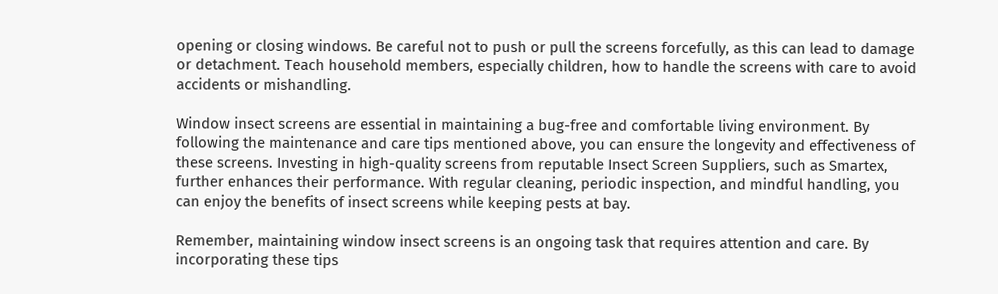opening or closing windows. Be careful not to push or pull the screens forcefully, as this can lead to damage or detachment. Teach household members, especially children, how to handle the screens with care to avoid accidents or mishandling.

Window insect screens are essential in maintaining a bug-free and comfortable living environment. By following the maintenance and care tips mentioned above, you can ensure the longevity and effectiveness of these screens. Investing in high-quality screens from reputable Insect Screen Suppliers, such as Smartex, further enhances their performance. With regular cleaning, periodic inspection, and mindful handling, you can enjoy the benefits of insect screens while keeping pests at bay.

Remember, maintaining window insect screens is an ongoing task that requires attention and care. By incorporating these tips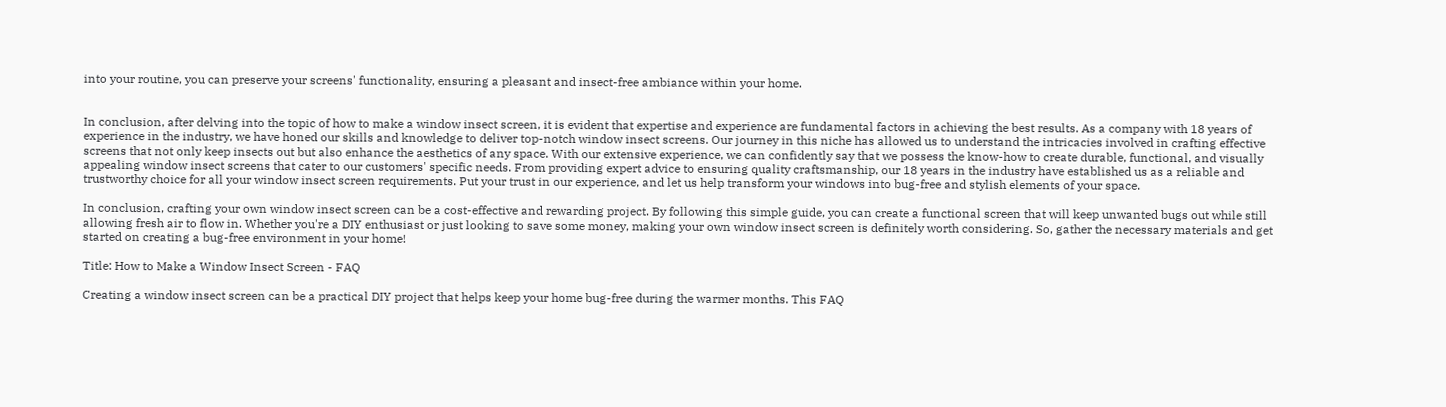into your routine, you can preserve your screens' functionality, ensuring a pleasant and insect-free ambiance within your home.


In conclusion, after delving into the topic of how to make a window insect screen, it is evident that expertise and experience are fundamental factors in achieving the best results. As a company with 18 years of experience in the industry, we have honed our skills and knowledge to deliver top-notch window insect screens. Our journey in this niche has allowed us to understand the intricacies involved in crafting effective screens that not only keep insects out but also enhance the aesthetics of any space. With our extensive experience, we can confidently say that we possess the know-how to create durable, functional, and visually appealing window insect screens that cater to our customers' specific needs. From providing expert advice to ensuring quality craftsmanship, our 18 years in the industry have established us as a reliable and trustworthy choice for all your window insect screen requirements. Put your trust in our experience, and let us help transform your windows into bug-free and stylish elements of your space.

In conclusion, crafting your own window insect screen can be a cost-effective and rewarding project. By following this simple guide, you can create a functional screen that will keep unwanted bugs out while still allowing fresh air to flow in. Whether you're a DIY enthusiast or just looking to save some money, making your own window insect screen is definitely worth considering. So, gather the necessary materials and get started on creating a bug-free environment in your home!

Title: How to Make a Window Insect Screen - FAQ

Creating a window insect screen can be a practical DIY project that helps keep your home bug-free during the warmer months. This FAQ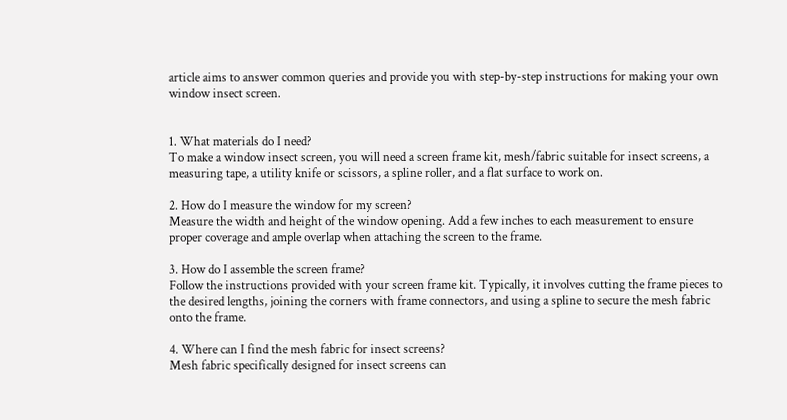article aims to answer common queries and provide you with step-by-step instructions for making your own window insect screen.


1. What materials do I need?
To make a window insect screen, you will need a screen frame kit, mesh/fabric suitable for insect screens, a measuring tape, a utility knife or scissors, a spline roller, and a flat surface to work on.

2. How do I measure the window for my screen?
Measure the width and height of the window opening. Add a few inches to each measurement to ensure proper coverage and ample overlap when attaching the screen to the frame.

3. How do I assemble the screen frame?
Follow the instructions provided with your screen frame kit. Typically, it involves cutting the frame pieces to the desired lengths, joining the corners with frame connectors, and using a spline to secure the mesh fabric onto the frame.

4. Where can I find the mesh fabric for insect screens?
Mesh fabric specifically designed for insect screens can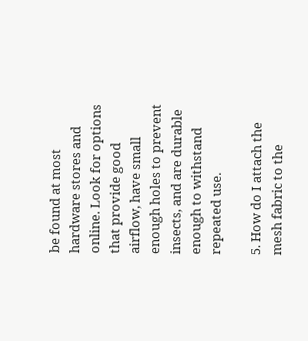be found at most hardware stores and online. Look for options that provide good airflow, have small enough holes to prevent insects, and are durable enough to withstand repeated use.

5. How do I attach the mesh fabric to the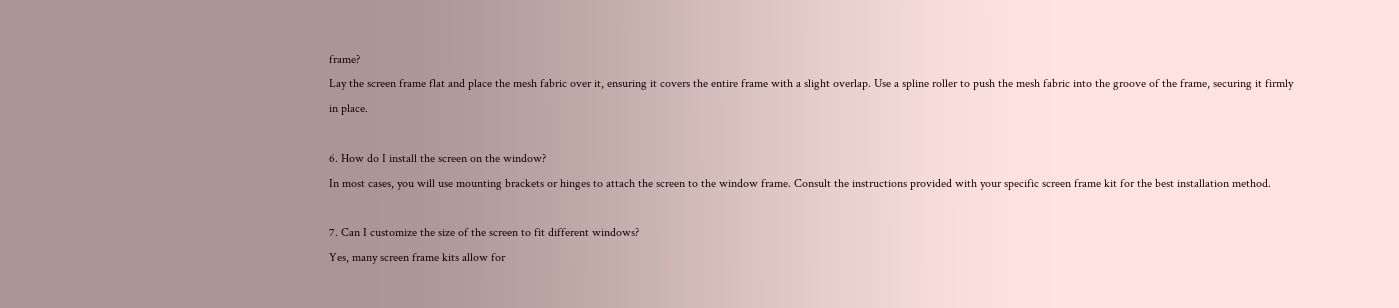frame?
Lay the screen frame flat and place the mesh fabric over it, ensuring it covers the entire frame with a slight overlap. Use a spline roller to push the mesh fabric into the groove of the frame, securing it firmly in place.

6. How do I install the screen on the window?
In most cases, you will use mounting brackets or hinges to attach the screen to the window frame. Consult the instructions provided with your specific screen frame kit for the best installation method.

7. Can I customize the size of the screen to fit different windows?
Yes, many screen frame kits allow for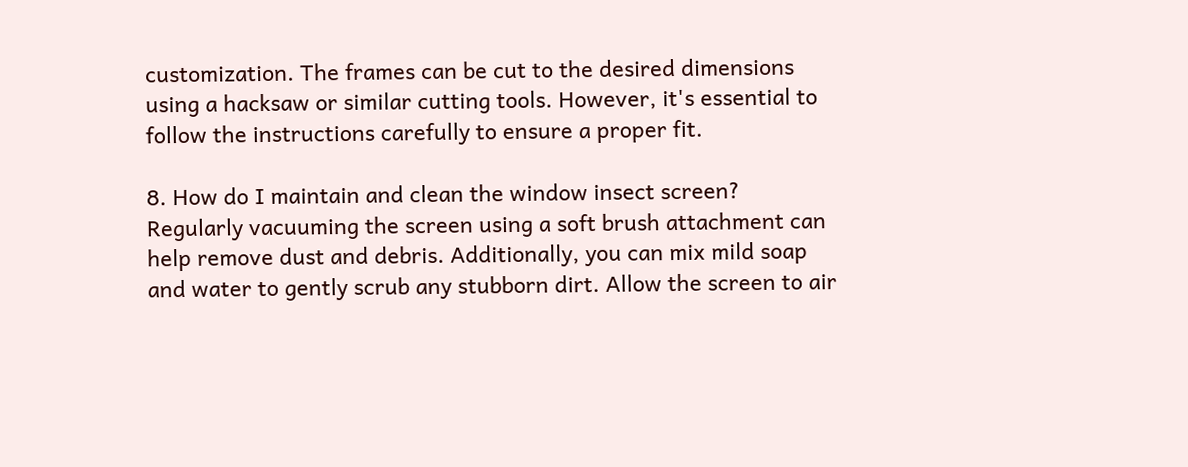customization. The frames can be cut to the desired dimensions using a hacksaw or similar cutting tools. However, it's essential to follow the instructions carefully to ensure a proper fit.

8. How do I maintain and clean the window insect screen?
Regularly vacuuming the screen using a soft brush attachment can help remove dust and debris. Additionally, you can mix mild soap and water to gently scrub any stubborn dirt. Allow the screen to air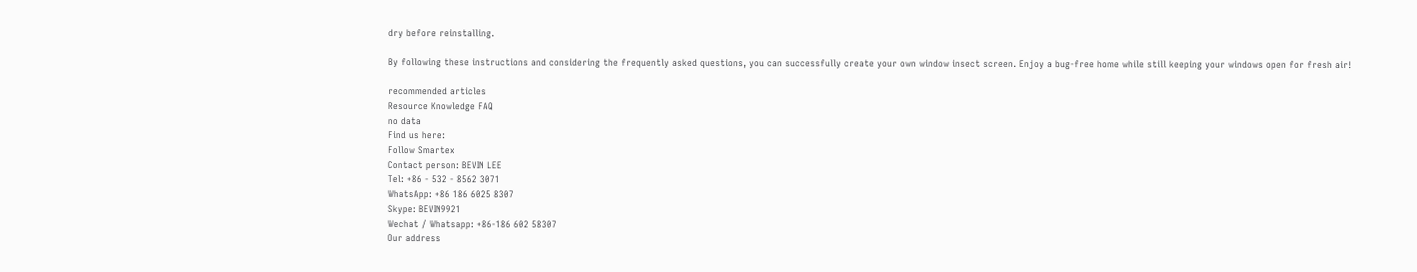dry before reinstalling.

By following these instructions and considering the frequently asked questions, you can successfully create your own window insect screen. Enjoy a bug-free home while still keeping your windows open for fresh air!

recommended articles
Resource Knowledge FAQ
no data
Find us here:
Follow Smartex
Contact person: BEVIN LEE
Tel: +86 - 532 - 8562 3071
WhatsApp: +86 186 6025 8307
Skype: BEVIN9921
Wechat / Whatsapp: +86-186 602 58307
Our address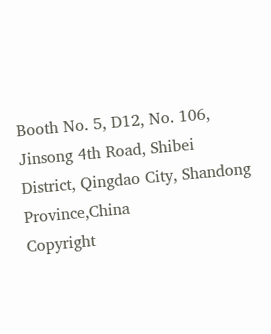Booth No. 5, D12, No. 106, Jinsong 4th Road, Shibei District, Qingdao City, Shandong Province,China
Copyright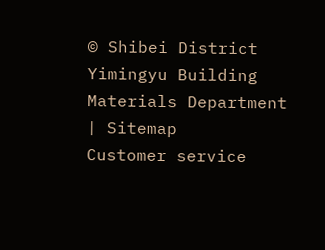© Shibei District Yimingyu Building Materials Department | Sitemap
Customer service